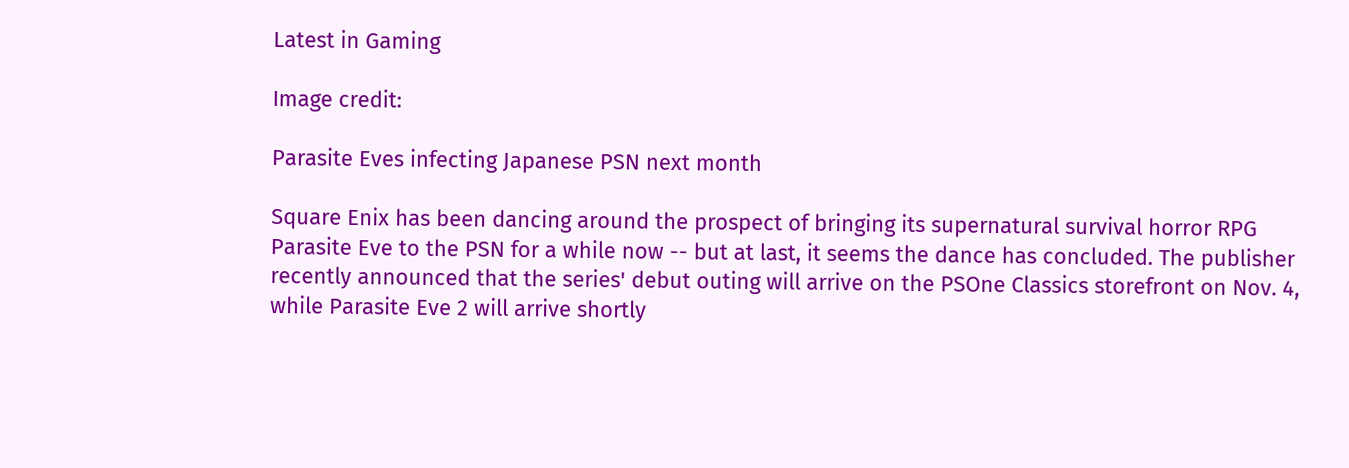Latest in Gaming

Image credit:

Parasite Eves infecting Japanese PSN next month

Square Enix has been dancing around the prospect of bringing its supernatural survival horror RPG Parasite Eve to the PSN for a while now -- but at last, it seems the dance has concluded. The publisher recently announced that the series' debut outing will arrive on the PSOne Classics storefront on Nov. 4, while Parasite Eve 2 will arrive shortly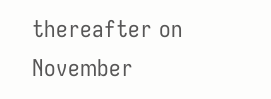thereafter on November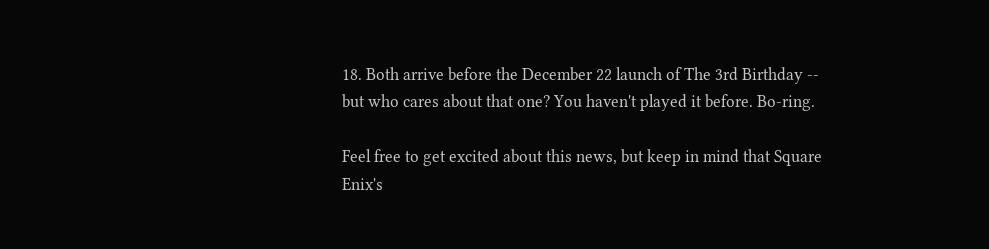18. Both arrive before the December 22 launch of The 3rd Birthday -- but who cares about that one? You haven't played it before. Bo-ring.

Feel free to get excited about this news, but keep in mind that Square Enix's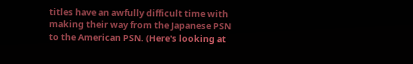titles have an awfully difficult time with making their way from the Japanese PSN to the American PSN. (Here's looking at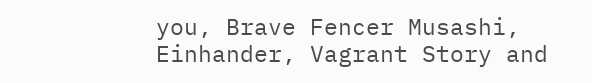you, Brave Fencer Musashi, Einhander, Vagrant Story and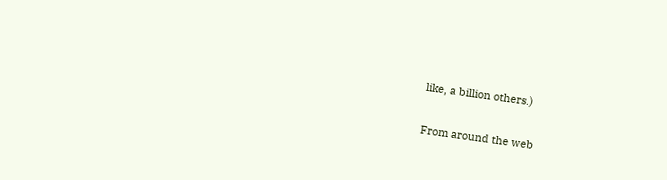like, a billion others.)

From around the web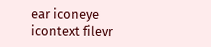ear iconeye icontext filevr